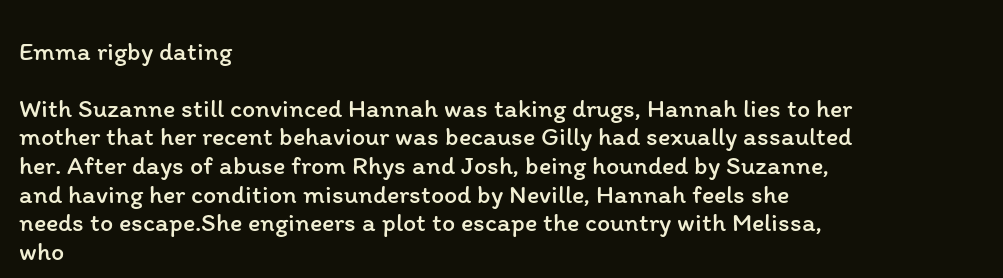Emma rigby dating

With Suzanne still convinced Hannah was taking drugs, Hannah lies to her mother that her recent behaviour was because Gilly had sexually assaulted her. After days of abuse from Rhys and Josh, being hounded by Suzanne, and having her condition misunderstood by Neville, Hannah feels she needs to escape.She engineers a plot to escape the country with Melissa, who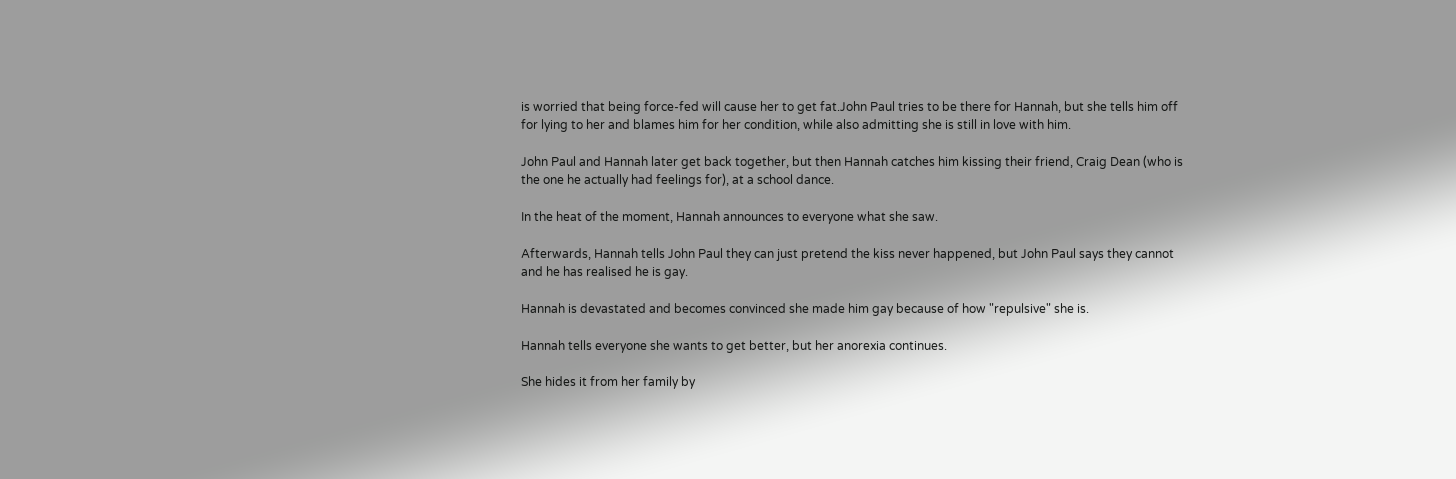is worried that being force-fed will cause her to get fat.John Paul tries to be there for Hannah, but she tells him off for lying to her and blames him for her condition, while also admitting she is still in love with him.

John Paul and Hannah later get back together, but then Hannah catches him kissing their friend, Craig Dean (who is the one he actually had feelings for), at a school dance.

In the heat of the moment, Hannah announces to everyone what she saw.

Afterwards, Hannah tells John Paul they can just pretend the kiss never happened, but John Paul says they cannot and he has realised he is gay.

Hannah is devastated and becomes convinced she made him gay because of how "repulsive" she is.

Hannah tells everyone she wants to get better, but her anorexia continues.

She hides it from her family by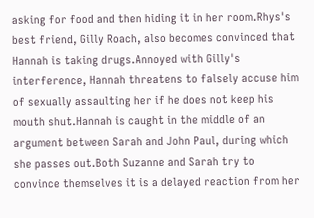asking for food and then hiding it in her room.Rhys's best friend, Gilly Roach, also becomes convinced that Hannah is taking drugs.Annoyed with Gilly's interference, Hannah threatens to falsely accuse him of sexually assaulting her if he does not keep his mouth shut.Hannah is caught in the middle of an argument between Sarah and John Paul, during which she passes out.Both Suzanne and Sarah try to convince themselves it is a delayed reaction from her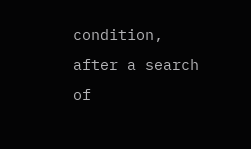condition, after a search of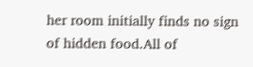her room initially finds no sign of hidden food.All of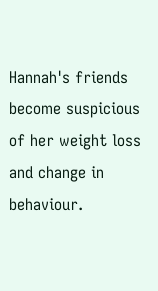Hannah's friends become suspicious of her weight loss and change in behaviour.